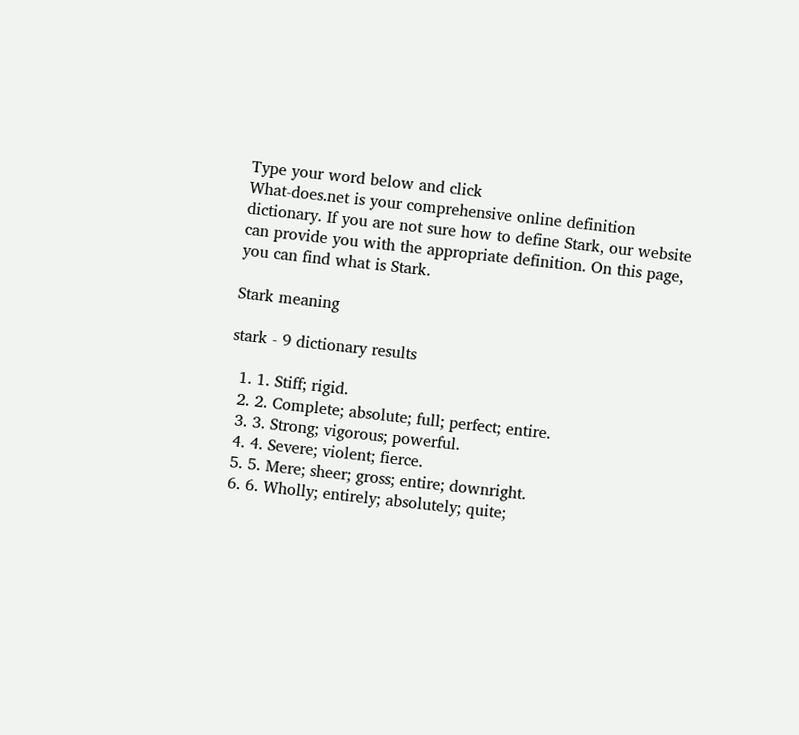Type your word below and click
What-does.net is your comprehensive online definition dictionary. If you are not sure how to define Stark, our website can provide you with the appropriate definition. On this page, you can find what is Stark.

Stark meaning

stark - 9 dictionary results

  1. 1. Stiff; rigid.
  2. 2. Complete; absolute; full; perfect; entire.
  3. 3. Strong; vigorous; powerful.
  4. 4. Severe; violent; fierce.
  5. 5. Mere; sheer; gross; entire; downright.
  6. 6. Wholly; entirely; absolutely; quite;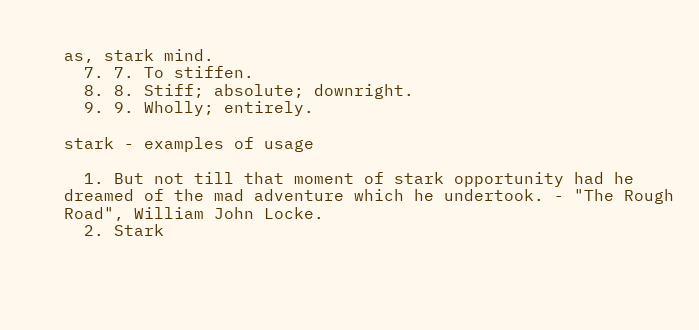as, stark mind.
  7. 7. To stiffen.
  8. 8. Stiff; absolute; downright.
  9. 9. Wholly; entirely.

stark - examples of usage

  1. But not till that moment of stark opportunity had he dreamed of the mad adventure which he undertook. - "The Rough Road", William John Locke.
  2. Stark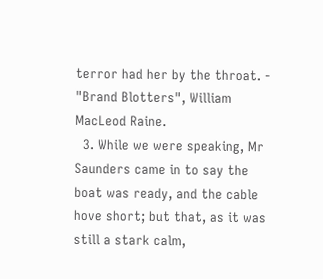terror had her by the throat. - "Brand Blotters", William MacLeod Raine.
  3. While we were speaking, Mr Saunders came in to say the boat was ready, and the cable hove short; but that, as it was still a stark calm,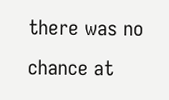there was no chance at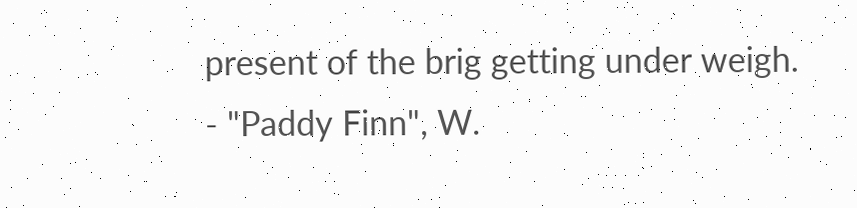present of the brig getting under weigh. - "Paddy Finn", W.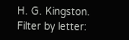H. G. Kingston.
Filter by letter: